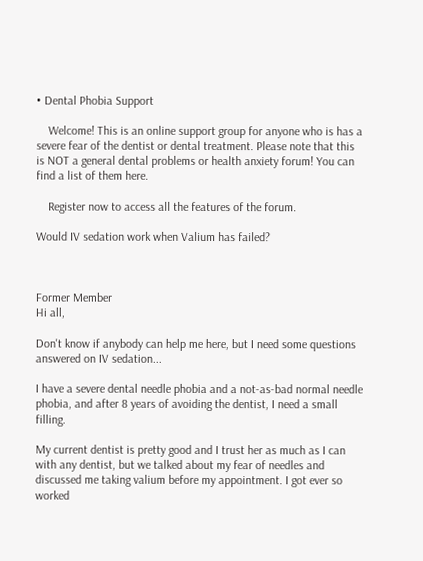• Dental Phobia Support

    Welcome! This is an online support group for anyone who is has a severe fear of the dentist or dental treatment. Please note that this is NOT a general dental problems or health anxiety forum! You can find a list of them here.

    Register now to access all the features of the forum.

Would IV sedation work when Valium has failed?



Former Member
Hi all,

Don't know if anybody can help me here, but I need some questions answered on IV sedation...

I have a severe dental needle phobia and a not-as-bad normal needle phobia, and after 8 years of avoiding the dentist, I need a small filling.

My current dentist is pretty good and I trust her as much as I can with any dentist, but we talked about my fear of needles and discussed me taking valium before my appointment. I got ever so worked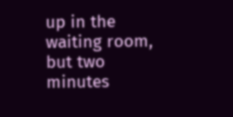up in the waiting room, but two minutes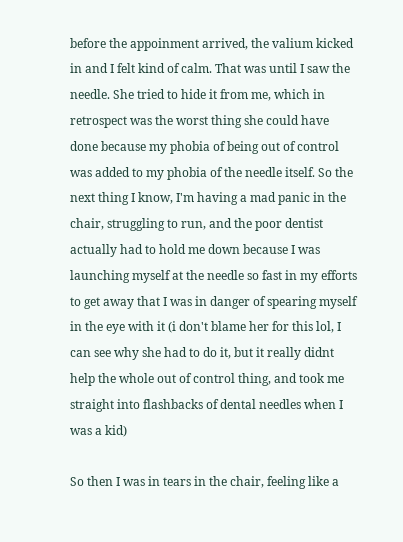before the appoinment arrived, the valium kicked in and I felt kind of calm. That was until I saw the needle. She tried to hide it from me, which in retrospect was the worst thing she could have done because my phobia of being out of control was added to my phobia of the needle itself. So the next thing I know, I'm having a mad panic in the chair, struggling to run, and the poor dentist actually had to hold me down because I was launching myself at the needle so fast in my efforts to get away that I was in danger of spearing myself in the eye with it (i don't blame her for this lol, I can see why she had to do it, but it really didnt help the whole out of control thing, and took me straight into flashbacks of dental needles when I was a kid)

So then I was in tears in the chair, feeling like a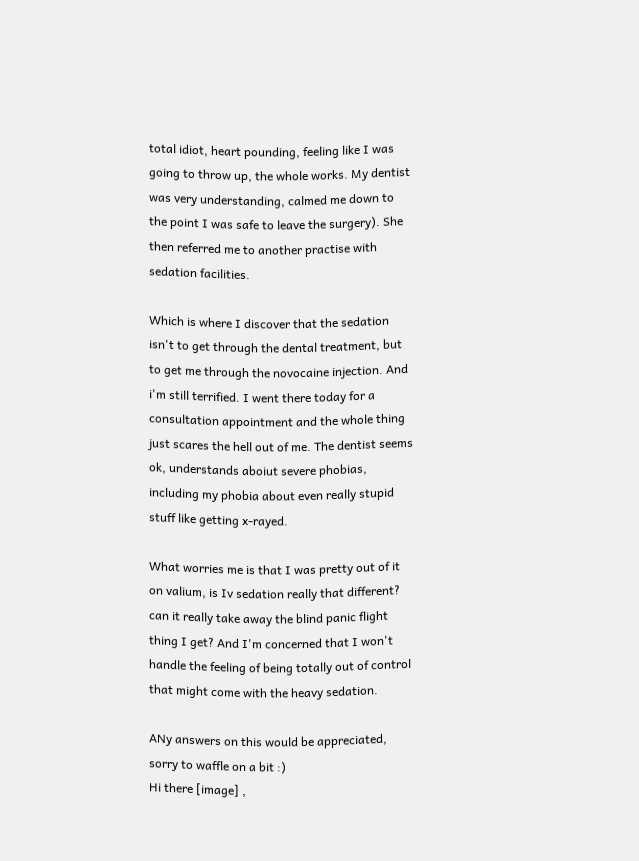total idiot, heart pounding, feeling like I was going to throw up, the whole works. My dentist was very understanding, calmed me down to the point I was safe to leave the surgery). She then referred me to another practise with sedation facilities.

Which is where I discover that the sedation isn't to get through the dental treatment, but to get me through the novocaine injection. And i'm still terrified. I went there today for a consultation appointment and the whole thing just scares the hell out of me. The dentist seems ok, understands aboiut severe phobias, including my phobia about even really stupid stuff like getting x-rayed.

What worries me is that I was pretty out of it on valium, is Iv sedation really that different? can it really take away the blind panic flight thing I get? And I'm concerned that I won't handle the feeling of being totally out of control that might come with the heavy sedation.

ANy answers on this would be appreciated, sorry to waffle on a bit :)
Hi there [image] ,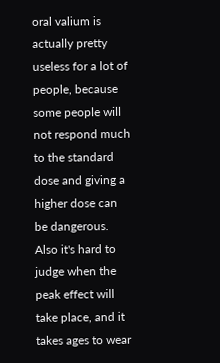oral valium is actually pretty useless for a lot of people, because some people will not respond much to the standard dose and giving a higher dose can be dangerous. Also it's hard to judge when the peak effect will take place, and it takes ages to wear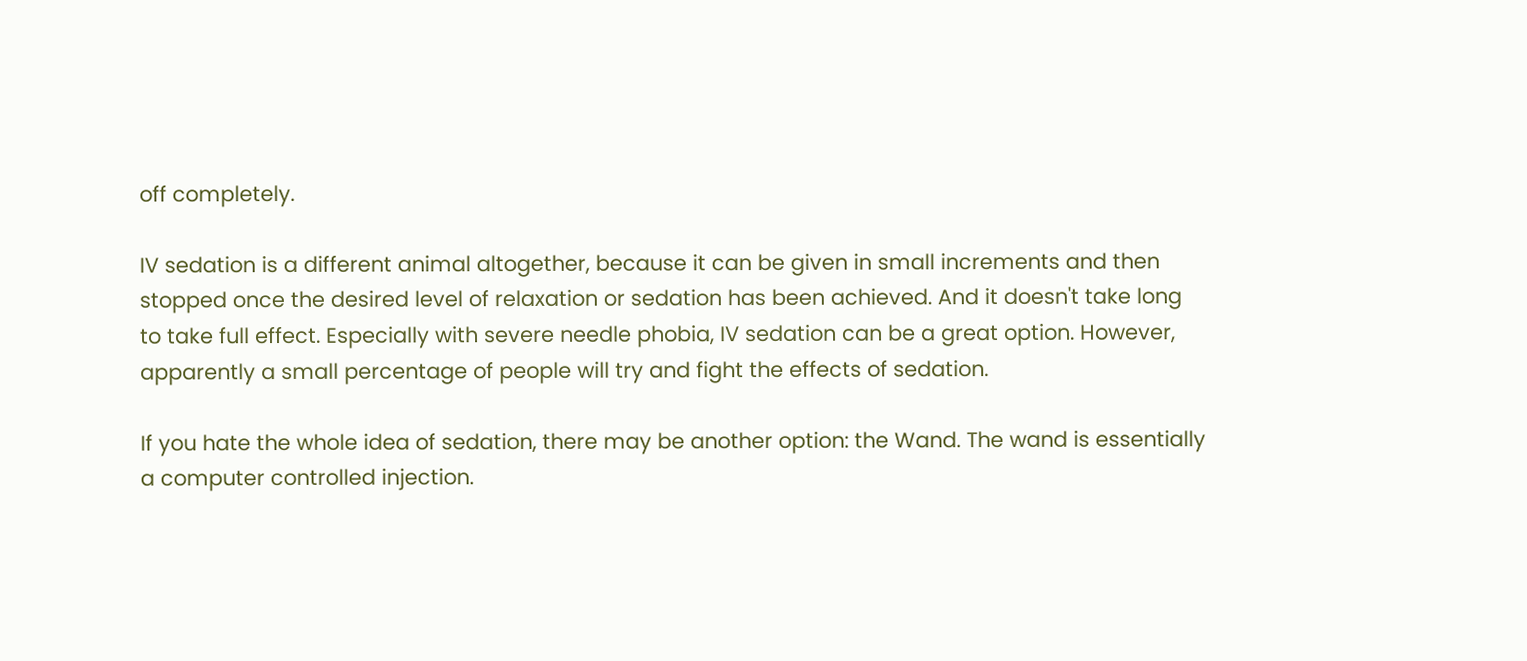off completely.

IV sedation is a different animal altogether, because it can be given in small increments and then stopped once the desired level of relaxation or sedation has been achieved. And it doesn't take long to take full effect. Especially with severe needle phobia, IV sedation can be a great option. However, apparently a small percentage of people will try and fight the effects of sedation.

If you hate the whole idea of sedation, there may be another option: the Wand. The wand is essentially a computer controlled injection.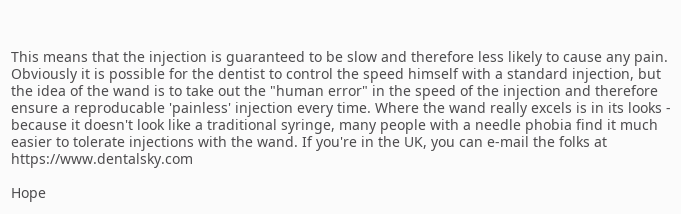This means that the injection is guaranteed to be slow and therefore less likely to cause any pain. Obviously it is possible for the dentist to control the speed himself with a standard injection, but the idea of the wand is to take out the "human error" in the speed of the injection and therefore ensure a reproducable 'painless' injection every time. Where the wand really excels is in its looks - because it doesn't look like a traditional syringe, many people with a needle phobia find it much easier to tolerate injections with the wand. If you're in the UK, you can e-mail the folks at https://www.dentalsky.com

Hope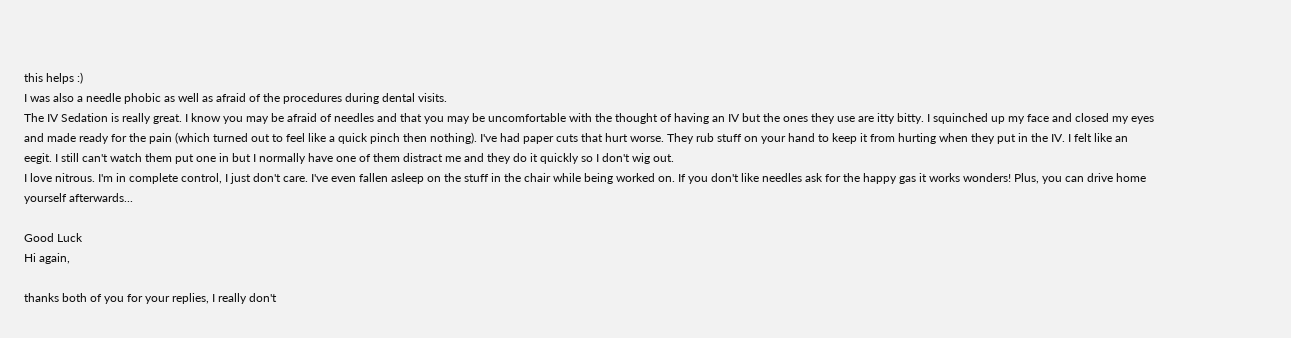this helps :)
I was also a needle phobic as well as afraid of the procedures during dental visits.
The IV Sedation is really great. I know you may be afraid of needles and that you may be uncomfortable with the thought of having an IV but the ones they use are itty bitty. I squinched up my face and closed my eyes and made ready for the pain (which turned out to feel like a quick pinch then nothing). I've had paper cuts that hurt worse. They rub stuff on your hand to keep it from hurting when they put in the IV. I felt like an eegit. I still can't watch them put one in but I normally have one of them distract me and they do it quickly so I don't wig out.
I love nitrous. I'm in complete control, I just don't care. I've even fallen asleep on the stuff in the chair while being worked on. If you don't like needles ask for the happy gas it works wonders! Plus, you can drive home yourself afterwards...

Good Luck
Hi again,

thanks both of you for your replies, I really don't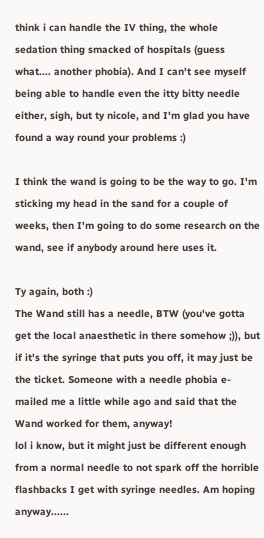think i can handle the IV thing, the whole sedation thing smacked of hospitals (guess what.... another phobia). And I can't see myself being able to handle even the itty bitty needle either, sigh, but ty nicole, and I'm glad you have found a way round your problems :)

I think the wand is going to be the way to go. I'm sticking my head in the sand for a couple of weeks, then I'm going to do some research on the wand, see if anybody around here uses it.

Ty again, both :)
The Wand still has a needle, BTW (you've gotta get the local anaesthetic in there somehow ;)), but if it's the syringe that puts you off, it may just be the ticket. Someone with a needle phobia e-mailed me a little while ago and said that the Wand worked for them, anyway!
lol i know, but it might just be different enough from a normal needle to not spark off the horrible flashbacks I get with syringe needles. Am hoping anyway......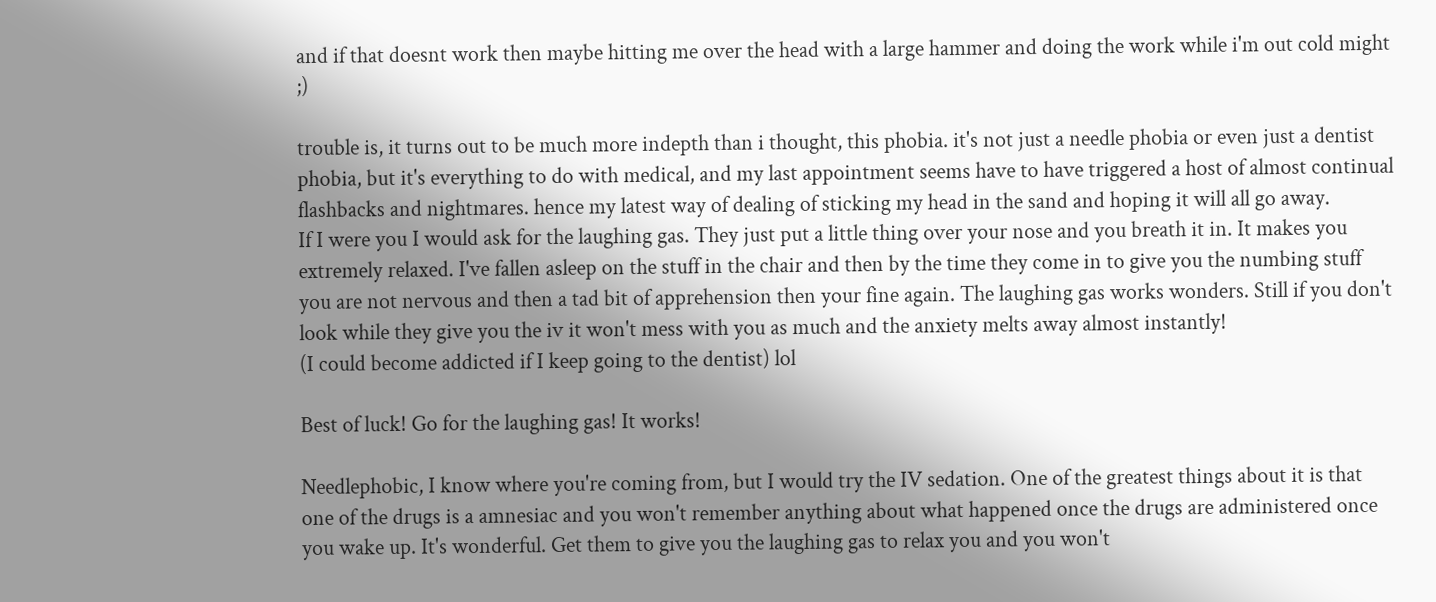and if that doesnt work then maybe hitting me over the head with a large hammer and doing the work while i'm out cold might ;)

trouble is, it turns out to be much more indepth than i thought, this phobia. it's not just a needle phobia or even just a dentist phobia, but it's everything to do with medical, and my last appointment seems have to have triggered a host of almost continual flashbacks and nightmares. hence my latest way of dealing of sticking my head in the sand and hoping it will all go away.
If I were you I would ask for the laughing gas. They just put a little thing over your nose and you breath it in. It makes you extremely relaxed. I've fallen asleep on the stuff in the chair and then by the time they come in to give you the numbing stuff you are not nervous and then a tad bit of apprehension then your fine again. The laughing gas works wonders. Still if you don't look while they give you the iv it won't mess with you as much and the anxiety melts away almost instantly!
(I could become addicted if I keep going to the dentist) lol

Best of luck! Go for the laughing gas! It works!

Needlephobic, I know where you're coming from, but I would try the IV sedation. One of the greatest things about it is that one of the drugs is a amnesiac and you won't remember anything about what happened once the drugs are administered once you wake up. It's wonderful. Get them to give you the laughing gas to relax you and you won't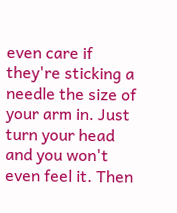even care if they're sticking a needle the size of your arm in. Just turn your head and you won't even feel it. Then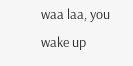waa laa, you wake up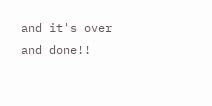and it's over and done!!